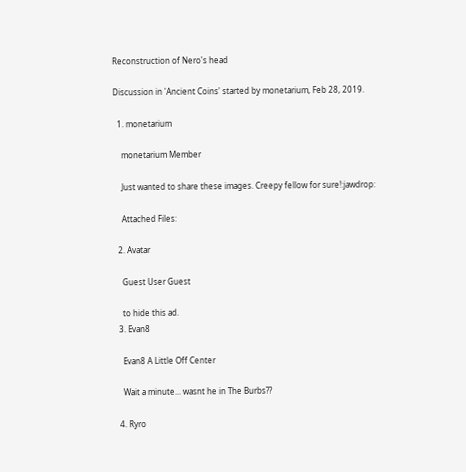Reconstruction of Nero's head

Discussion in 'Ancient Coins' started by monetarium, Feb 28, 2019.

  1. monetarium

    monetarium Member

    Just wanted to share these images. Creepy fellow for sure!:jawdrop:

    Attached Files:

  2. Avatar

    Guest User Guest

    to hide this ad.
  3. Evan8

    Evan8 A Little Off Center

    Wait a minute... wasnt he in The Burbs??

  4. Ryro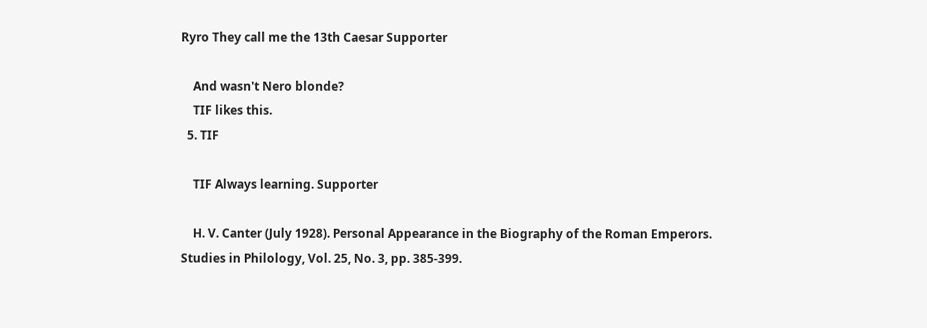Ryro They call me the 13th Caesar Supporter

    And wasn't Nero blonde?
    TIF likes this.
  5. TIF

    TIF Always learning. Supporter

    H. V. Canter (July 1928). Personal Appearance in the Biography of the Roman Emperors. Studies in Philology, Vol. 25, No. 3, pp. 385-399.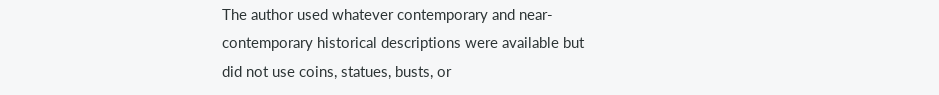The author used whatever contemporary and near-contemporary historical descriptions were available but did not use coins, statues, busts, or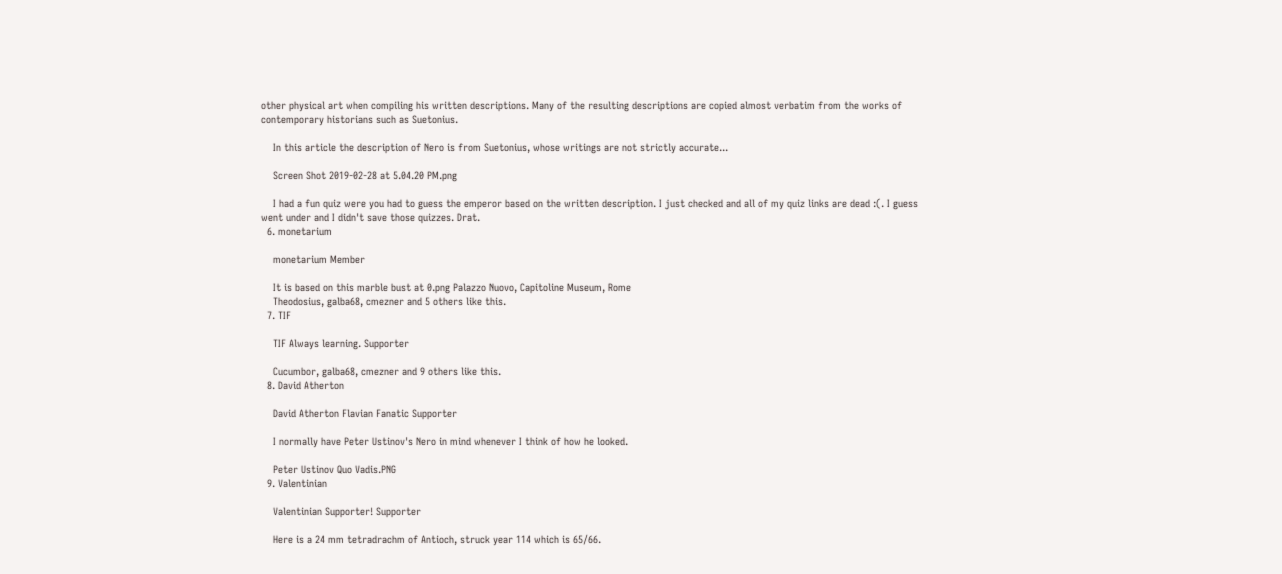other physical art when compiling his written descriptions. Many of the resulting descriptions are copied almost verbatim from the works of contemporary historians such as Suetonius.

    In this article the description of Nero is from Suetonius, whose writings are not strictly accurate...

    Screen Shot 2019-02-28 at 5.04.20 PM.png

    I had a fun quiz were you had to guess the emperor based on the written description. I just checked and all of my quiz links are dead :(. I guess went under and I didn't save those quizzes. Drat.
  6. monetarium

    monetarium Member

    It is based on this marble bust at 0.png Palazzo Nuovo, Capitoline Museum, Rome
    Theodosius, galba68, cmezner and 5 others like this.
  7. TIF

    TIF Always learning. Supporter

    Cucumbor, galba68, cmezner and 9 others like this.
  8. David Atherton

    David Atherton Flavian Fanatic Supporter

    I normally have Peter Ustinov's Nero in mind whenever I think of how he looked.

    Peter Ustinov Quo Vadis.PNG
  9. Valentinian

    Valentinian Supporter! Supporter

    Here is a 24 mm tetradrachm of Antioch, struck year 114 which is 65/66.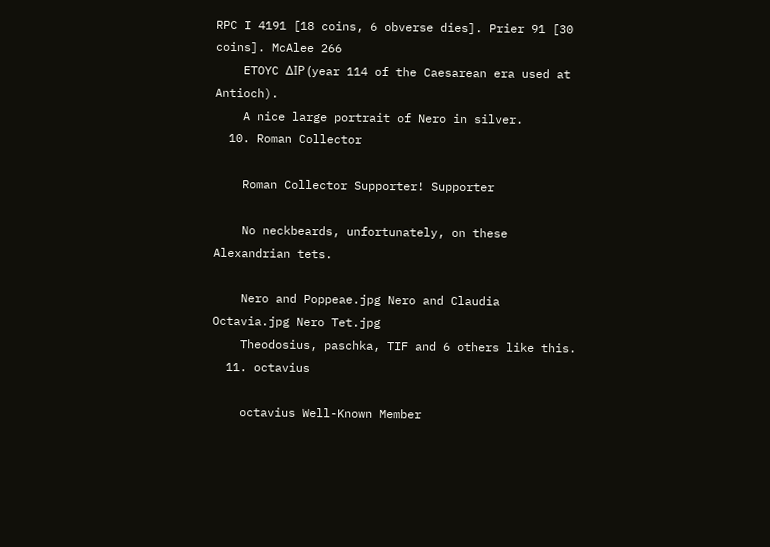RPC I 4191 [18 coins, 6 obverse dies]. Prier 91 [30 coins]. McAlee 266
    ETOYC ΔIP (year 114 of the Caesarean era used at Antioch).
    A nice large portrait of Nero in silver.
  10. Roman Collector

    Roman Collector Supporter! Supporter

    No neckbeards, unfortunately, on these Alexandrian tets.

    Nero and Poppeae.jpg Nero and Claudia Octavia.jpg Nero Tet.jpg
    Theodosius, paschka, TIF and 6 others like this.
  11. octavius

    octavius Well-Known Member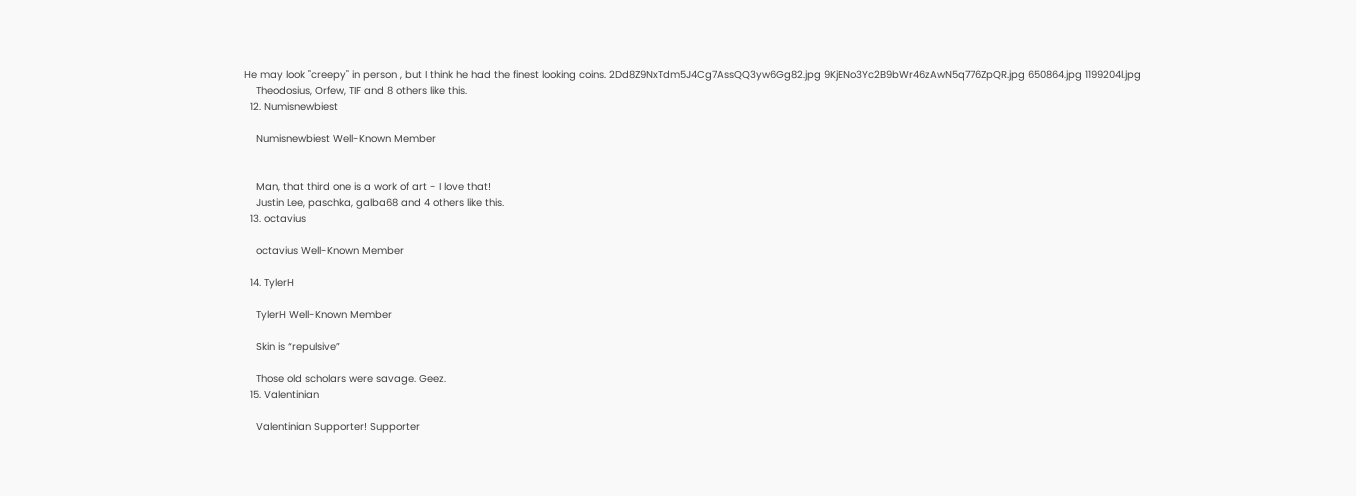He may look "creepy" in person , but I think he had the finest looking coins. 2Dd8Z9NxTdm5J4Cg7AssQQ3yw6Gg82.jpg 9KjENo3Yc2B9bWr46zAwN5q776ZpQR.jpg 650864.jpg 1199204l.jpg
    Theodosius, Orfew, TIF and 8 others like this.
  12. Numisnewbiest

    Numisnewbiest Well-Known Member


    Man, that third one is a work of art - I love that!
    Justin Lee, paschka, galba68 and 4 others like this.
  13. octavius

    octavius Well-Known Member

  14. TylerH

    TylerH Well-Known Member

    Skin is “repulsive”

    Those old scholars were savage. Geez.
  15. Valentinian

    Valentinian Supporter! Supporter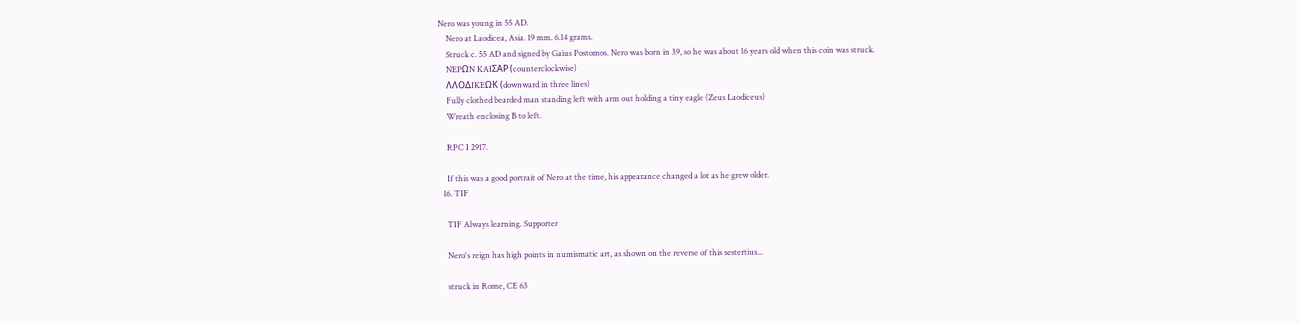Nero was young in 55 AD.
    Nero at Laodicea, Asia. 19 mm. 6.14 grams.
    Struck c. 55 AD and signed by Gaius Postomos. Nero was born in 39, so he was about 16 years old when this coin was struck.
    NEPΩN KAIΣAP (counterclockwise)
    ΛΛOΔIKEΩK (downward in three lines)
    Fully clothed bearded man standing left with arm out holding a tiny eagle (Zeus Laodiceus)
    Wreath enclosing B to left.

    RPC I 2917.

    If this was a good portrait of Nero at the time, his appearance changed a lot as he grew older.
  16. TIF

    TIF Always learning. Supporter

    Nero's reign has high points in numismatic art, as shown on the reverse of this sestertius...

    struck in Rome, CE 63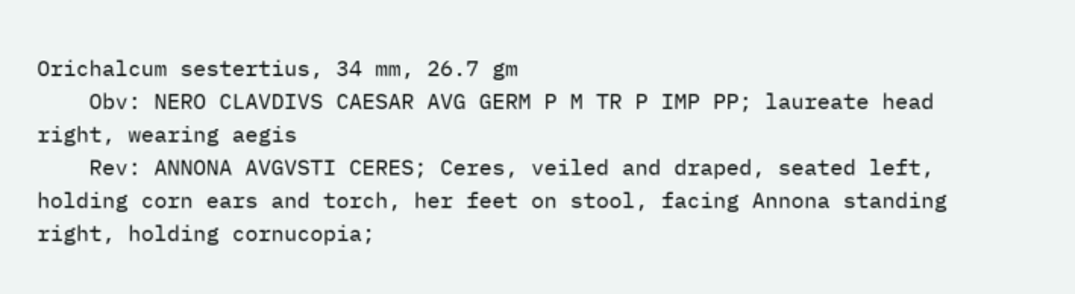Orichalcum sestertius, 34 mm, 26.7 gm
    Obv: NERO CLAVDIVS CAESAR AVG GERM P M TR P IMP PP; laureate head right, wearing aegis
    Rev: ANNONA AVGVSTI CERES; Ceres, veiled and draped, seated left, holding corn ears and torch, her feet on stool, facing Annona standing right, holding cornucopia;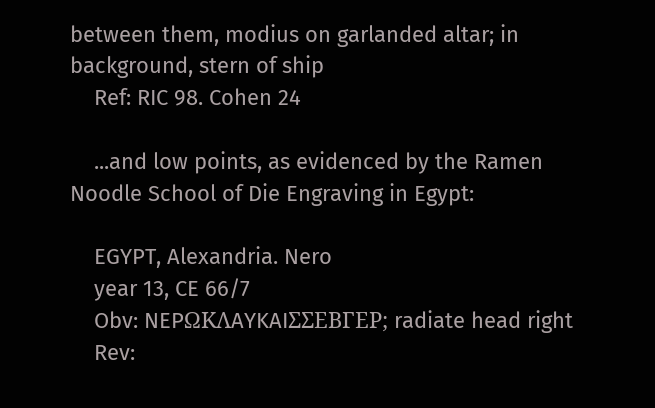between them, modius on garlanded altar; in background, stern of ship
    Ref: RIC 98. Cohen 24

    ...and low points, as evidenced by the Ramen Noodle School of Die Engraving in Egypt:

    EGYPT, Alexandria. Nero
    year 13, CE 66/7
    Obv: NEPΩKΛAYKAIΣΣEBΓEP; radiate head right
    Rev: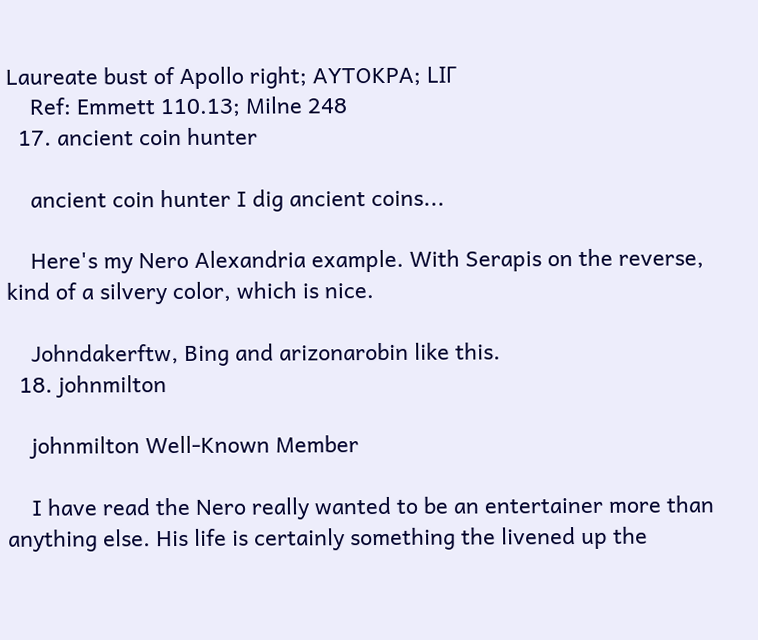Laureate bust of Apollo right; AYTOKPA; LIΓ
    Ref: Emmett 110.13; Milne 248
  17. ancient coin hunter

    ancient coin hunter I dig ancient coins...

    Here's my Nero Alexandria example. With Serapis on the reverse, kind of a silvery color, which is nice.

    Johndakerftw, Bing and arizonarobin like this.
  18. johnmilton

    johnmilton Well-Known Member

    I have read the Nero really wanted to be an entertainer more than anything else. His life is certainly something the livened up the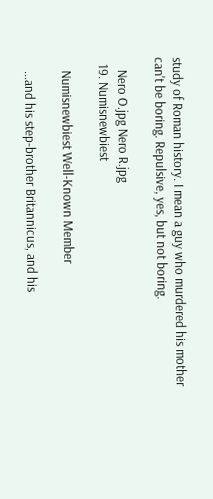study of Roman history. I mean a guy who murdered his mother can't be boring. Repulsive, yes, but not boring.

    Nero O.jpg Nero R.jpg
  19. Numisnewbiest

    Numisnewbiest Well-Known Member

    ...and his step-brother Britannicus, and his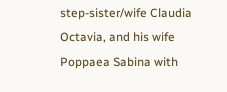step-sister/wife Claudia Octavia, and his wife Poppaea Sabina with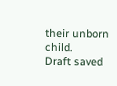their unborn child.
Draft saved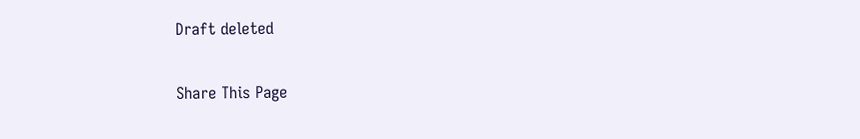Draft deleted

Share This Page